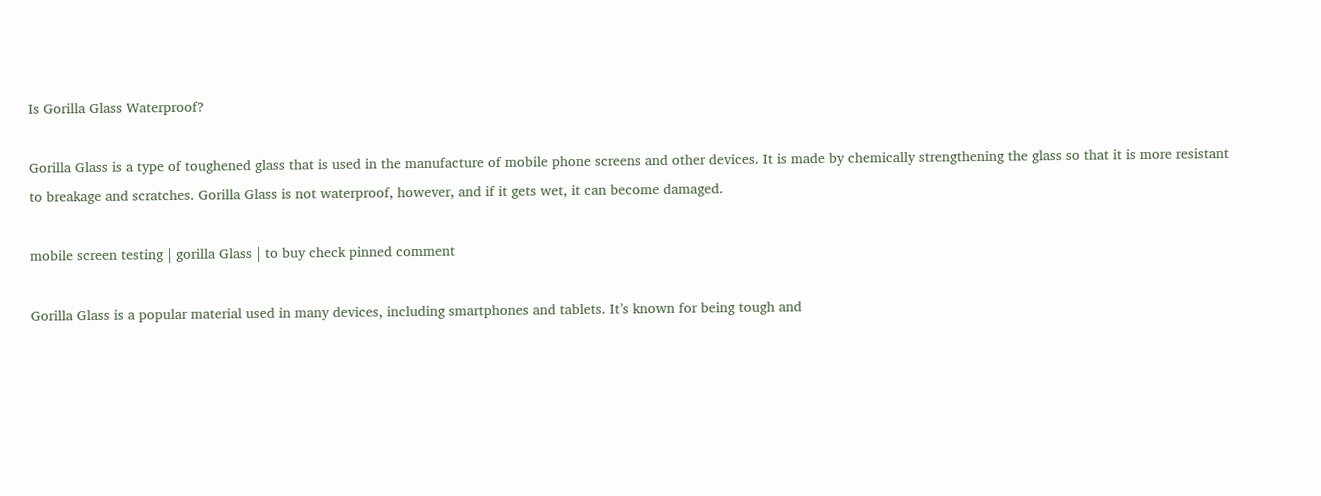Is Gorilla Glass Waterproof?

Gorilla Glass is a type of toughened glass that is used in the manufacture of mobile phone screens and other devices. It is made by chemically strengthening the glass so that it is more resistant to breakage and scratches. Gorilla Glass is not waterproof, however, and if it gets wet, it can become damaged.

mobile screen testing | gorilla Glass | to buy check pinned comment

Gorilla Glass is a popular material used in many devices, including smartphones and tablets. It’s known for being tough and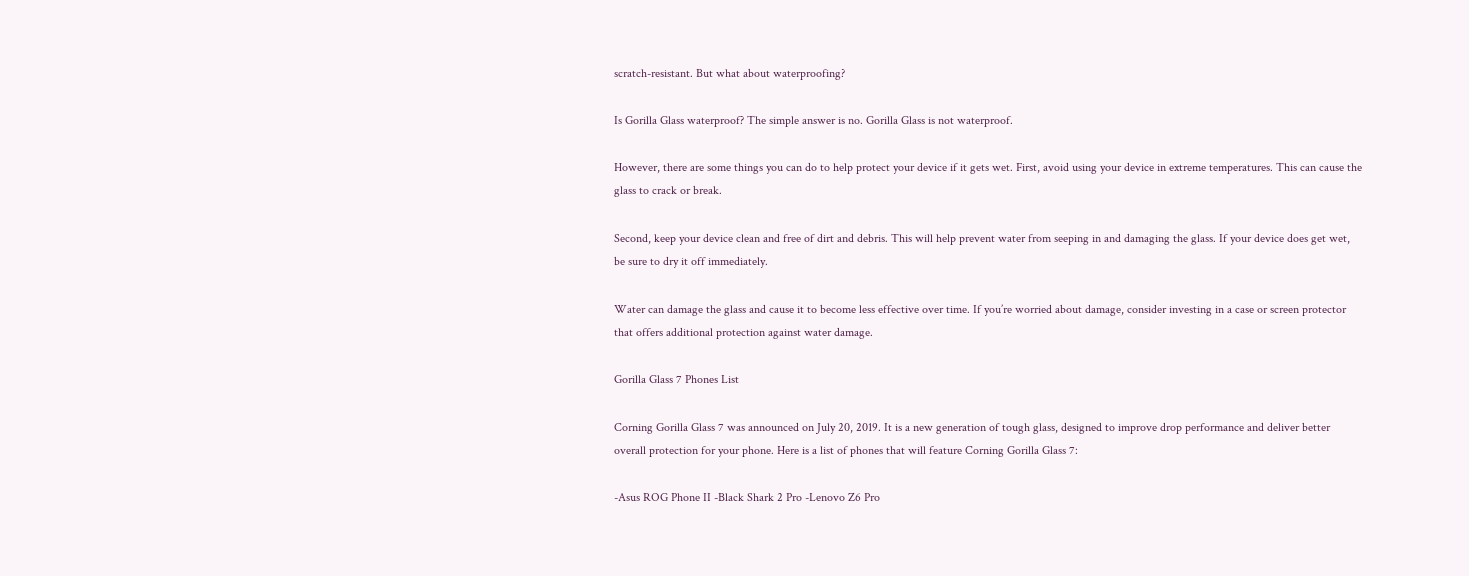scratch-resistant. But what about waterproofing?

Is Gorilla Glass waterproof? The simple answer is no. Gorilla Glass is not waterproof.

However, there are some things you can do to help protect your device if it gets wet. First, avoid using your device in extreme temperatures. This can cause the glass to crack or break.

Second, keep your device clean and free of dirt and debris. This will help prevent water from seeping in and damaging the glass. If your device does get wet, be sure to dry it off immediately.

Water can damage the glass and cause it to become less effective over time. If you’re worried about damage, consider investing in a case or screen protector that offers additional protection against water damage.

Gorilla Glass 7 Phones List

Corning Gorilla Glass 7 was announced on July 20, 2019. It is a new generation of tough glass, designed to improve drop performance and deliver better overall protection for your phone. Here is a list of phones that will feature Corning Gorilla Glass 7:

-Asus ROG Phone II -Black Shark 2 Pro -Lenovo Z6 Pro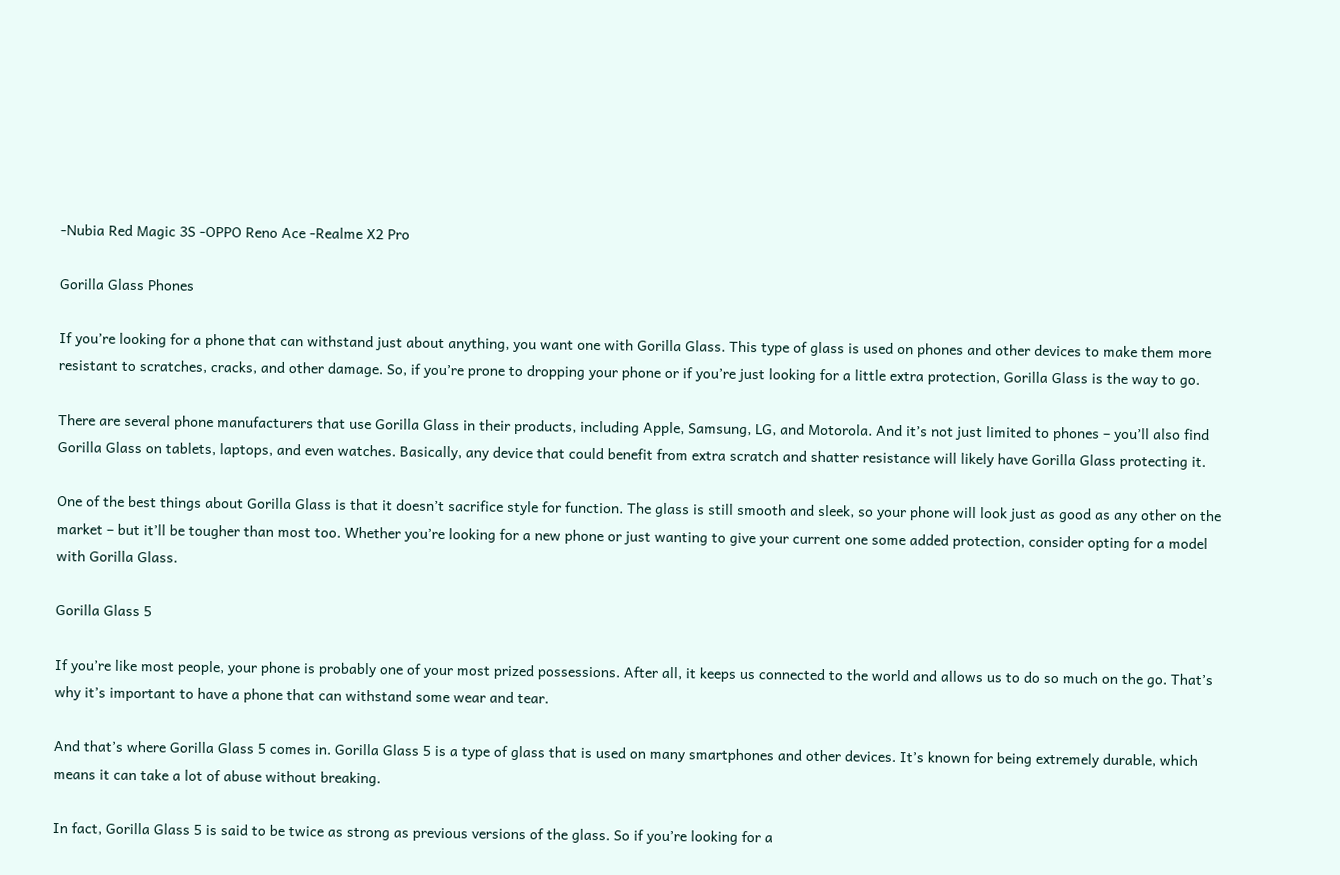-Nubia Red Magic 3S -OPPO Reno Ace -Realme X2 Pro

Gorilla Glass Phones

If you’re looking for a phone that can withstand just about anything, you want one with Gorilla Glass. This type of glass is used on phones and other devices to make them more resistant to scratches, cracks, and other damage. So, if you’re prone to dropping your phone or if you’re just looking for a little extra protection, Gorilla Glass is the way to go.

There are several phone manufacturers that use Gorilla Glass in their products, including Apple, Samsung, LG, and Motorola. And it’s not just limited to phones – you’ll also find Gorilla Glass on tablets, laptops, and even watches. Basically, any device that could benefit from extra scratch and shatter resistance will likely have Gorilla Glass protecting it.

One of the best things about Gorilla Glass is that it doesn’t sacrifice style for function. The glass is still smooth and sleek, so your phone will look just as good as any other on the market – but it’ll be tougher than most too. Whether you’re looking for a new phone or just wanting to give your current one some added protection, consider opting for a model with Gorilla Glass.

Gorilla Glass 5

If you’re like most people, your phone is probably one of your most prized possessions. After all, it keeps us connected to the world and allows us to do so much on the go. That’s why it’s important to have a phone that can withstand some wear and tear.

And that’s where Gorilla Glass 5 comes in. Gorilla Glass 5 is a type of glass that is used on many smartphones and other devices. It’s known for being extremely durable, which means it can take a lot of abuse without breaking.

In fact, Gorilla Glass 5 is said to be twice as strong as previous versions of the glass. So if you’re looking for a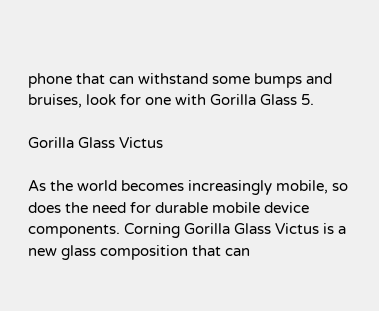phone that can withstand some bumps and bruises, look for one with Gorilla Glass 5.

Gorilla Glass Victus

As the world becomes increasingly mobile, so does the need for durable mobile device components. Corning Gorilla Glass Victus is a new glass composition that can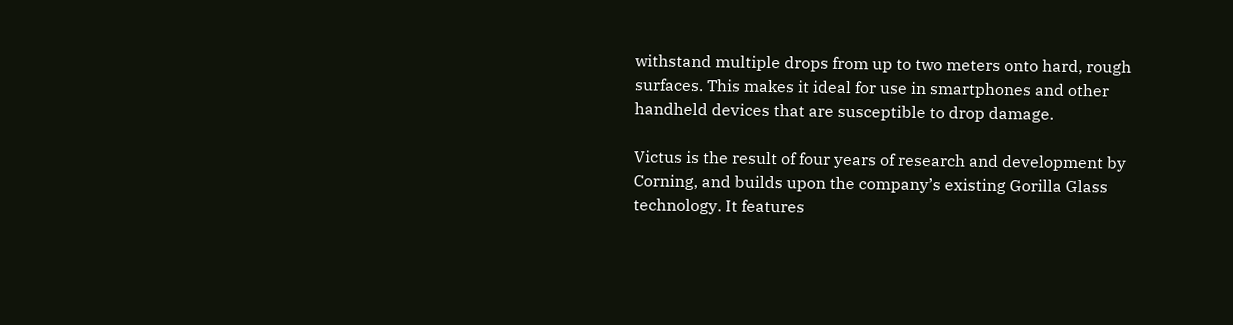withstand multiple drops from up to two meters onto hard, rough surfaces. This makes it ideal for use in smartphones and other handheld devices that are susceptible to drop damage.

Victus is the result of four years of research and development by Corning, and builds upon the company’s existing Gorilla Glass technology. It features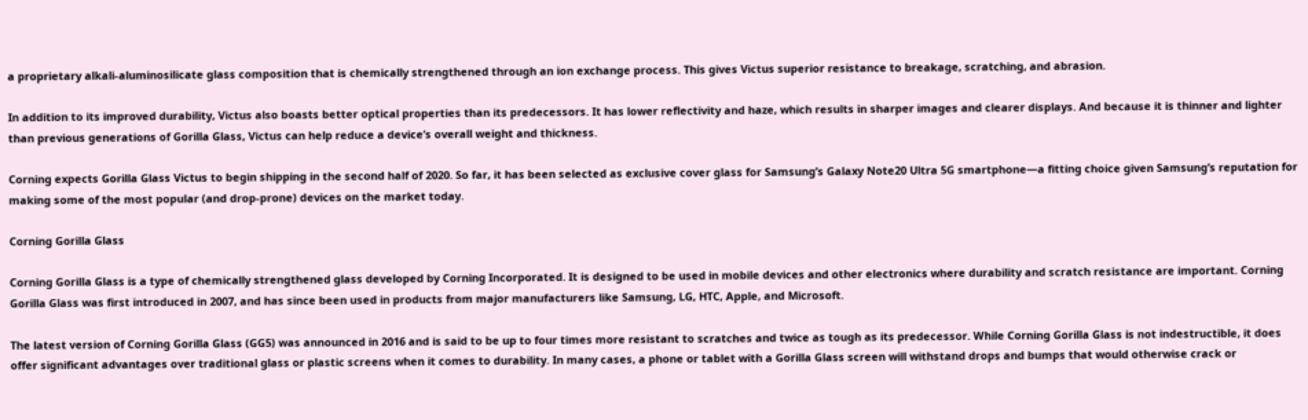a proprietary alkali-aluminosilicate glass composition that is chemically strengthened through an ion exchange process. This gives Victus superior resistance to breakage, scratching, and abrasion.

In addition to its improved durability, Victus also boasts better optical properties than its predecessors. It has lower reflectivity and haze, which results in sharper images and clearer displays. And because it is thinner and lighter than previous generations of Gorilla Glass, Victus can help reduce a device’s overall weight and thickness.

Corning expects Gorilla Glass Victus to begin shipping in the second half of 2020. So far, it has been selected as exclusive cover glass for Samsung’s Galaxy Note20 Ultra 5G smartphone—a fitting choice given Samsung’s reputation for making some of the most popular (and drop-prone) devices on the market today.

Corning Gorilla Glass

Corning Gorilla Glass is a type of chemically strengthened glass developed by Corning Incorporated. It is designed to be used in mobile devices and other electronics where durability and scratch resistance are important. Corning Gorilla Glass was first introduced in 2007, and has since been used in products from major manufacturers like Samsung, LG, HTC, Apple, and Microsoft.

The latest version of Corning Gorilla Glass (GG5) was announced in 2016 and is said to be up to four times more resistant to scratches and twice as tough as its predecessor. While Corning Gorilla Glass is not indestructible, it does offer significant advantages over traditional glass or plastic screens when it comes to durability. In many cases, a phone or tablet with a Gorilla Glass screen will withstand drops and bumps that would otherwise crack or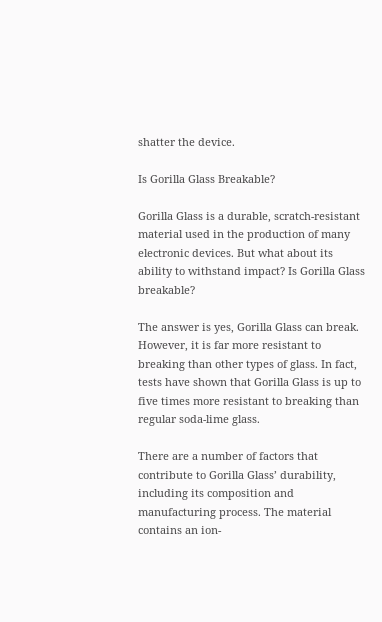shatter the device.

Is Gorilla Glass Breakable?

Gorilla Glass is a durable, scratch-resistant material used in the production of many electronic devices. But what about its ability to withstand impact? Is Gorilla Glass breakable?

The answer is yes, Gorilla Glass can break. However, it is far more resistant to breaking than other types of glass. In fact, tests have shown that Gorilla Glass is up to five times more resistant to breaking than regular soda-lime glass.

There are a number of factors that contribute to Gorilla Glass’ durability, including its composition and manufacturing process. The material contains an ion-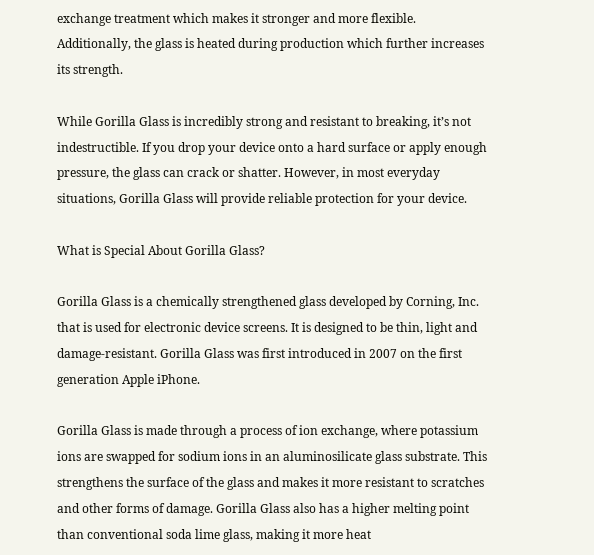exchange treatment which makes it stronger and more flexible. Additionally, the glass is heated during production which further increases its strength.

While Gorilla Glass is incredibly strong and resistant to breaking, it’s not indestructible. If you drop your device onto a hard surface or apply enough pressure, the glass can crack or shatter. However, in most everyday situations, Gorilla Glass will provide reliable protection for your device.

What is Special About Gorilla Glass?

Gorilla Glass is a chemically strengthened glass developed by Corning, Inc. that is used for electronic device screens. It is designed to be thin, light and damage-resistant. Gorilla Glass was first introduced in 2007 on the first generation Apple iPhone.

Gorilla Glass is made through a process of ion exchange, where potassium ions are swapped for sodium ions in an aluminosilicate glass substrate. This strengthens the surface of the glass and makes it more resistant to scratches and other forms of damage. Gorilla Glass also has a higher melting point than conventional soda lime glass, making it more heat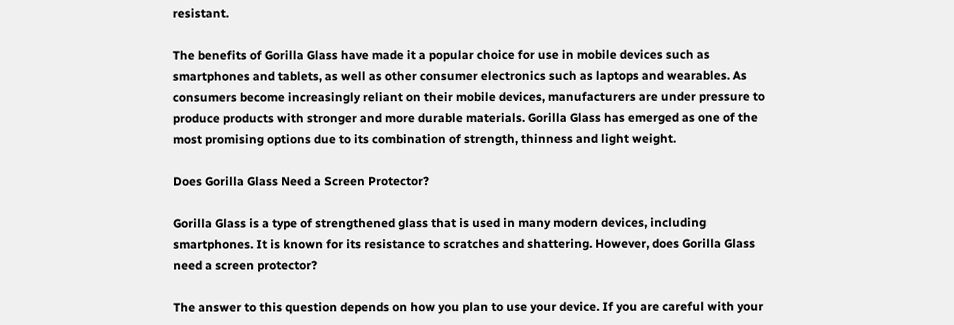resistant.

The benefits of Gorilla Glass have made it a popular choice for use in mobile devices such as smartphones and tablets, as well as other consumer electronics such as laptops and wearables. As consumers become increasingly reliant on their mobile devices, manufacturers are under pressure to produce products with stronger and more durable materials. Gorilla Glass has emerged as one of the most promising options due to its combination of strength, thinness and light weight.

Does Gorilla Glass Need a Screen Protector?

Gorilla Glass is a type of strengthened glass that is used in many modern devices, including smartphones. It is known for its resistance to scratches and shattering. However, does Gorilla Glass need a screen protector?

The answer to this question depends on how you plan to use your device. If you are careful with your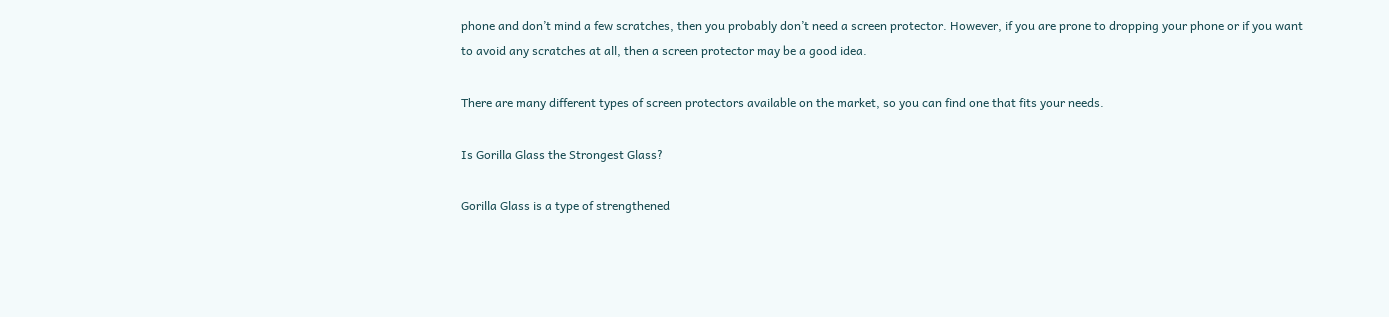phone and don’t mind a few scratches, then you probably don’t need a screen protector. However, if you are prone to dropping your phone or if you want to avoid any scratches at all, then a screen protector may be a good idea.

There are many different types of screen protectors available on the market, so you can find one that fits your needs.

Is Gorilla Glass the Strongest Glass?

Gorilla Glass is a type of strengthened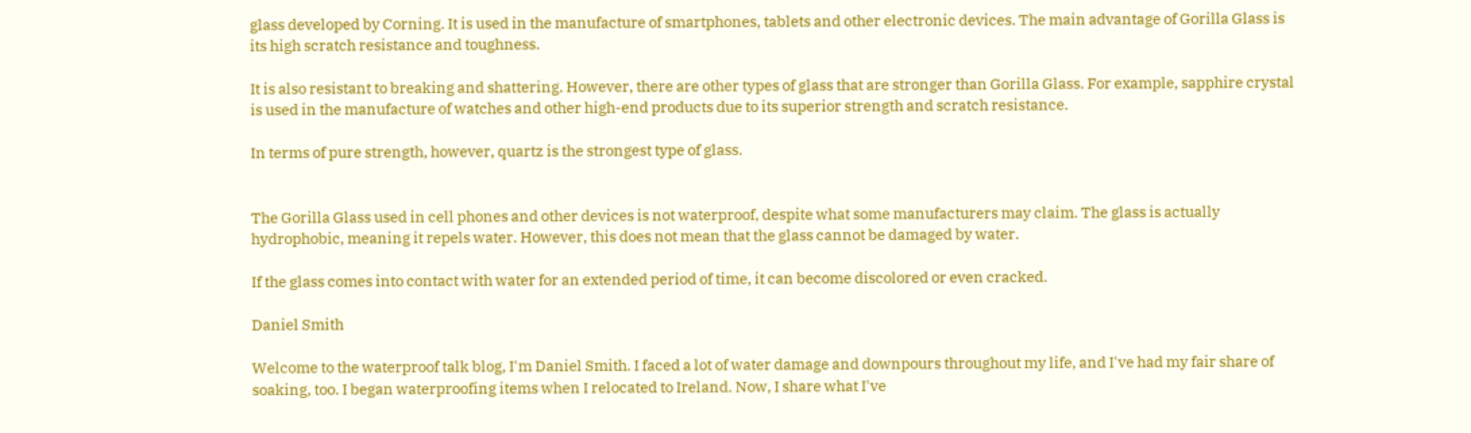glass developed by Corning. It is used in the manufacture of smartphones, tablets and other electronic devices. The main advantage of Gorilla Glass is its high scratch resistance and toughness.

It is also resistant to breaking and shattering. However, there are other types of glass that are stronger than Gorilla Glass. For example, sapphire crystal is used in the manufacture of watches and other high-end products due to its superior strength and scratch resistance.

In terms of pure strength, however, quartz is the strongest type of glass.


The Gorilla Glass used in cell phones and other devices is not waterproof, despite what some manufacturers may claim. The glass is actually hydrophobic, meaning it repels water. However, this does not mean that the glass cannot be damaged by water.

If the glass comes into contact with water for an extended period of time, it can become discolored or even cracked.

Daniel Smith

Welcome to the waterproof talk blog, I'm Daniel Smith. I faced a lot of water damage and downpours throughout my life, and I've had my fair share of soaking, too. I began waterproofing items when I relocated to Ireland. Now, I share what I've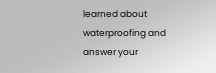learned about waterproofing and answer your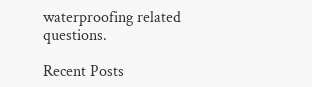waterproofing related questions.

Recent Posts